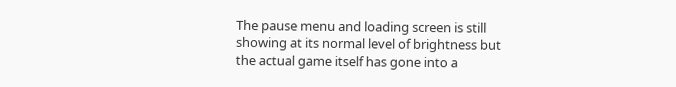The pause menu and loading screen is still showing at its normal level of brightness but the actual game itself has gone into a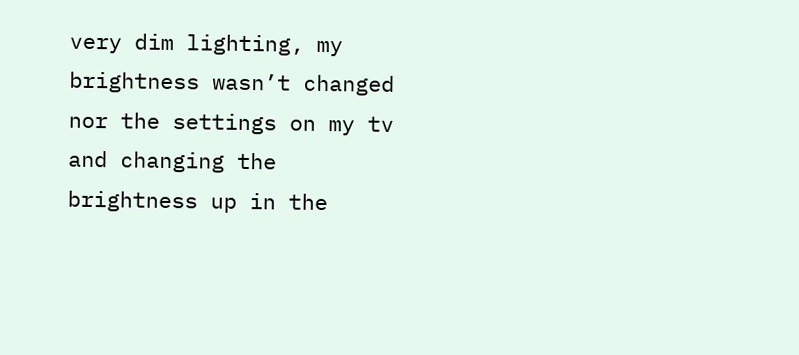very dim lighting, my brightness wasn’t changed nor the settings on my tv and changing the brightness up in the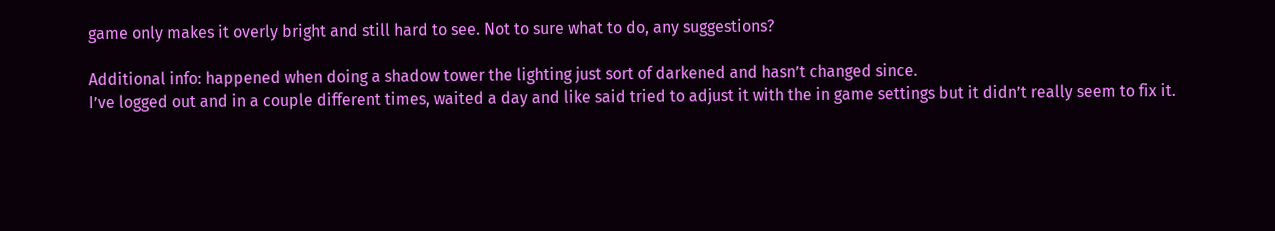game only makes it overly bright and still hard to see. Not to sure what to do, any suggestions?

Additional info: happened when doing a shadow tower the lighting just sort of darkened and hasn’t changed since.
I’ve logged out and in a couple different times, waited a day and like said tried to adjust it with the in game settings but it didn’t really seem to fix it.